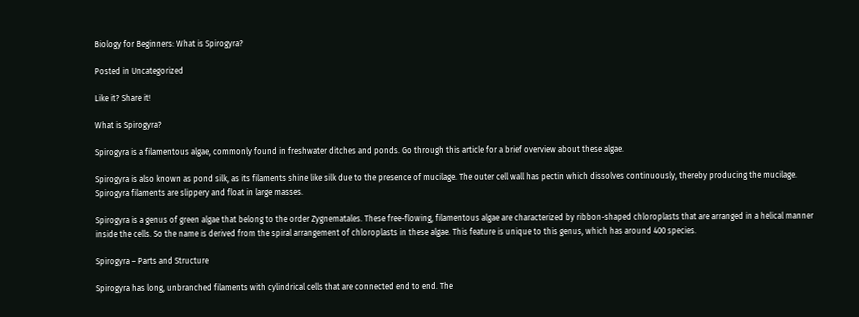Biology for Beginners: What is Spirogyra?

Posted in Uncategorized

Like it? Share it!

What is Spirogyra?

Spirogyra is a filamentous algae, commonly found in freshwater ditches and ponds. Go through this article for a brief overview about these algae.

Spirogyra is also known as pond silk, as its filaments shine like silk due to the presence of mucilage. The outer cell wall has pectin which dissolves continuously, thereby producing the mucilage. Spirogyra filaments are slippery and float in large masses.

Spirogyra is a genus of green algae that belong to the order Zygnematales. These free-flowing, filamentous algae are characterized by ribbon-shaped chloroplasts that are arranged in a helical manner inside the cells. So the name is derived from the spiral arrangement of chloroplasts in these algae. This feature is unique to this genus, which has around 400 species.

Spirogyra – Parts and Structure

Spirogyra has long, unbranched filaments with cylindrical cells that are connected end to end. The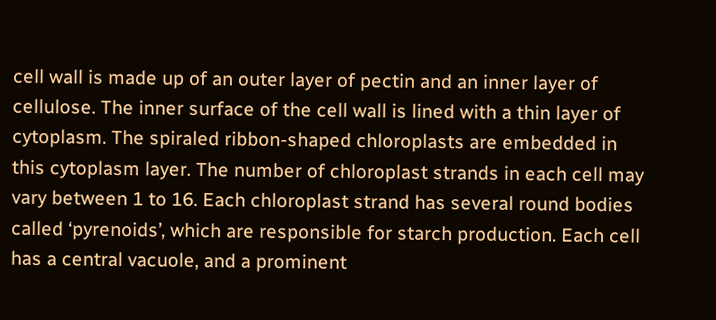cell wall is made up of an outer layer of pectin and an inner layer of cellulose. The inner surface of the cell wall is lined with a thin layer of cytoplasm. The spiraled ribbon-shaped chloroplasts are embedded in this cytoplasm layer. The number of chloroplast strands in each cell may vary between 1 to 16. Each chloroplast strand has several round bodies called ‘pyrenoids’, which are responsible for starch production. Each cell has a central vacuole, and a prominent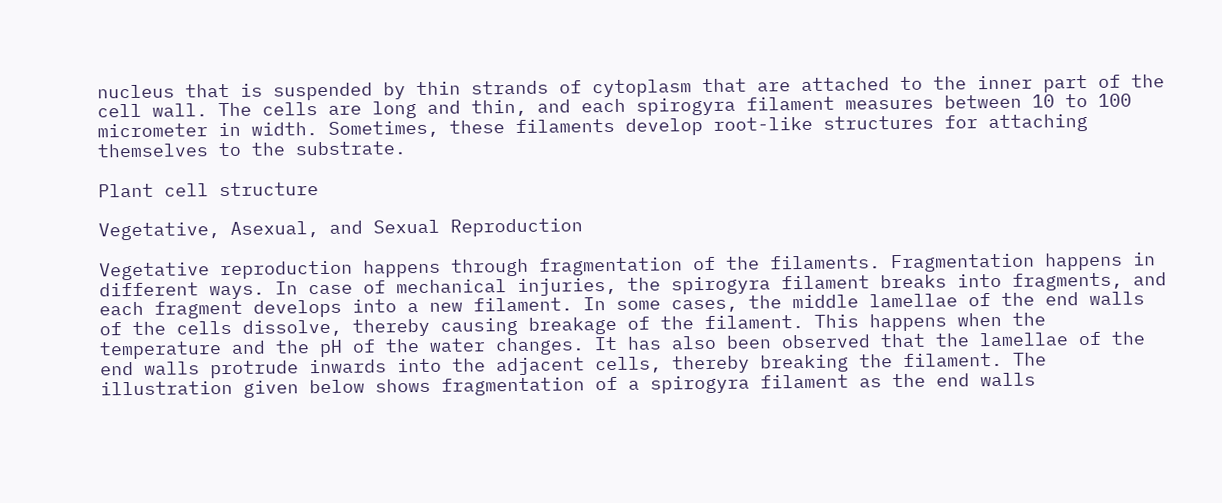nucleus that is suspended by thin strands of cytoplasm that are attached to the inner part of the cell wall. The cells are long and thin, and each spirogyra filament measures between 10 to 100 micrometer in width. Sometimes, these filaments develop root-like structures for attaching themselves to the substrate.

Plant cell structure

Vegetative, Asexual, and Sexual Reproduction

Vegetative reproduction happens through fragmentation of the filaments. Fragmentation happens in different ways. In case of mechanical injuries, the spirogyra filament breaks into fragments, and each fragment develops into a new filament. In some cases, the middle lamellae of the end walls of the cells dissolve, thereby causing breakage of the filament. This happens when the temperature and the pH of the water changes. It has also been observed that the lamellae of the end walls protrude inwards into the adjacent cells, thereby breaking the filament. The illustration given below shows fragmentation of a spirogyra filament as the end walls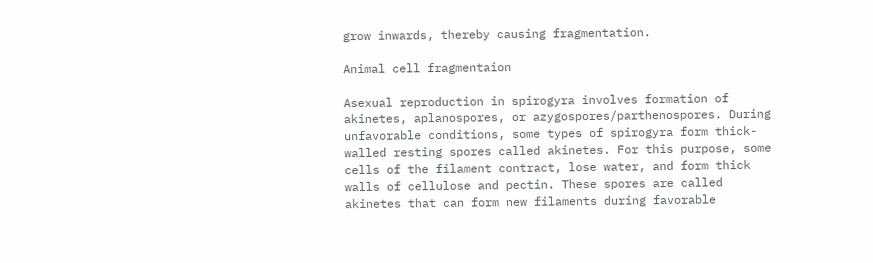grow inwards, thereby causing fragmentation.

Animal cell fragmentaion

Asexual reproduction in spirogyra involves formation of akinetes, aplanospores, or azygospores/parthenospores. During unfavorable conditions, some types of spirogyra form thick-walled resting spores called akinetes. For this purpose, some cells of the filament contract, lose water, and form thick walls of cellulose and pectin. These spores are called akinetes that can form new filaments during favorable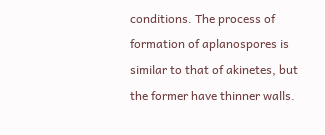conditions. The process of formation of aplanospores is similar to that of akinetes, but the former have thinner walls.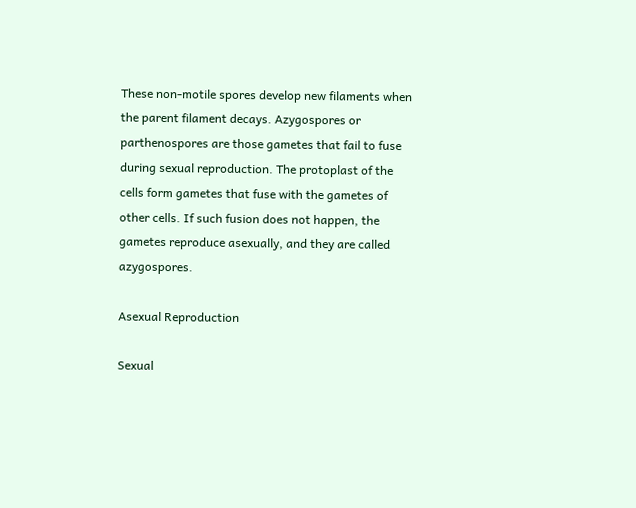These non-motile spores develop new filaments when the parent filament decays. Azygospores or parthenospores are those gametes that fail to fuse during sexual reproduction. The protoplast of the cells form gametes that fuse with the gametes of other cells. If such fusion does not happen, the gametes reproduce asexually, and they are called azygospores.

Asexual Reproduction

Sexual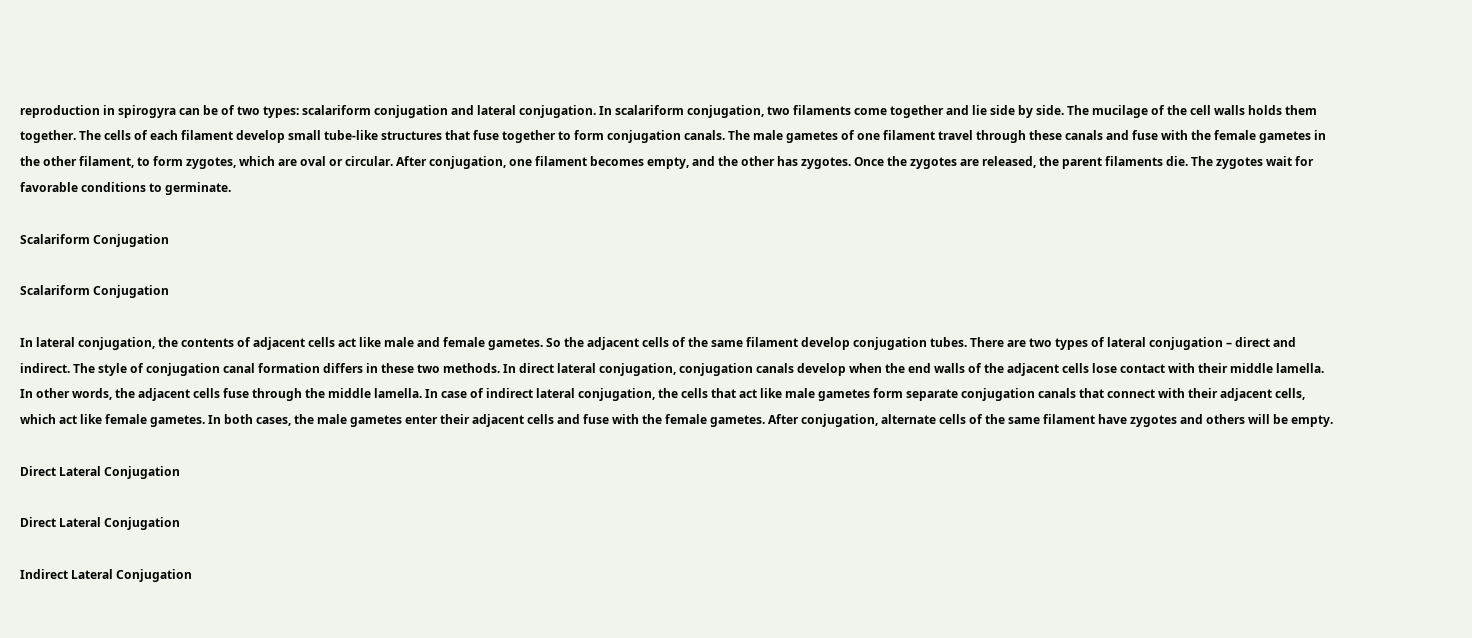reproduction in spirogyra can be of two types: scalariform conjugation and lateral conjugation. In scalariform conjugation, two filaments come together and lie side by side. The mucilage of the cell walls holds them together. The cells of each filament develop small tube-like structures that fuse together to form conjugation canals. The male gametes of one filament travel through these canals and fuse with the female gametes in the other filament, to form zygotes, which are oval or circular. After conjugation, one filament becomes empty, and the other has zygotes. Once the zygotes are released, the parent filaments die. The zygotes wait for favorable conditions to germinate.

Scalariform Conjugation

Scalariform Conjugation

In lateral conjugation, the contents of adjacent cells act like male and female gametes. So the adjacent cells of the same filament develop conjugation tubes. There are two types of lateral conjugation – direct and indirect. The style of conjugation canal formation differs in these two methods. In direct lateral conjugation, conjugation canals develop when the end walls of the adjacent cells lose contact with their middle lamella. In other words, the adjacent cells fuse through the middle lamella. In case of indirect lateral conjugation, the cells that act like male gametes form separate conjugation canals that connect with their adjacent cells, which act like female gametes. In both cases, the male gametes enter their adjacent cells and fuse with the female gametes. After conjugation, alternate cells of the same filament have zygotes and others will be empty.

Direct Lateral Conjugation

Direct Lateral Conjugation

Indirect Lateral Conjugation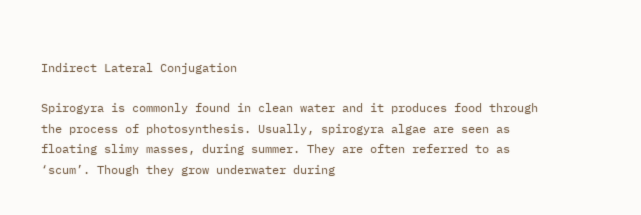Indirect Lateral Conjugation

Spirogyra is commonly found in clean water and it produces food through the process of photosynthesis. Usually, spirogyra algae are seen as floating slimy masses, during summer. They are often referred to as ‘scum’. Though they grow underwater during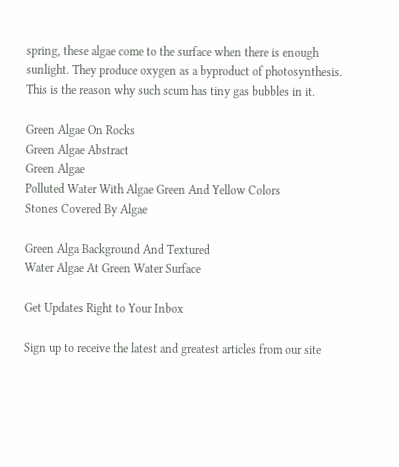spring, these algae come to the surface when there is enough sunlight. They produce oxygen as a byproduct of photosynthesis. This is the reason why such scum has tiny gas bubbles in it.

Green Algae On Rocks
Green Algae Abstract
Green Algae
Polluted Water With Algae Green And Yellow Colors
Stones Covered By Algae

Green Alga Background And Textured
Water Algae At Green Water Surface

Get Updates Right to Your Inbox

Sign up to receive the latest and greatest articles from our site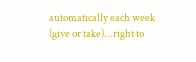automatically each week (give or take)...right to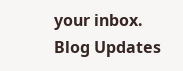your inbox.
Blog Updates